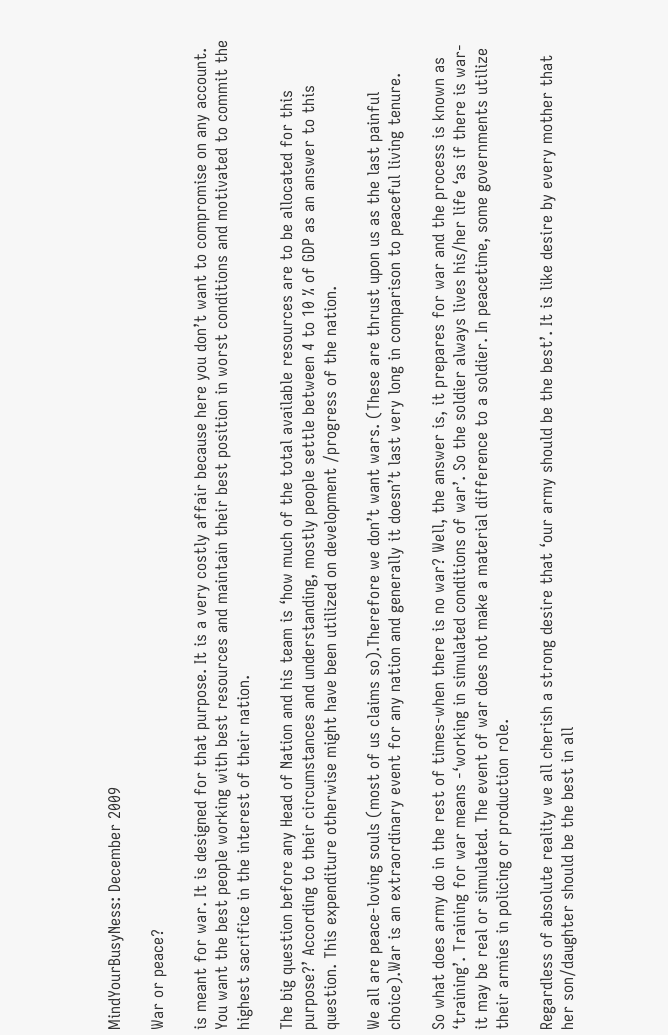MindYourBusyNess: December 2009

War or peace?

is meant for war. It is designed for that purpose. It is a very costly affair because here you don’t want to compromise on any account. You want the best people working with best resources and maintain their best position in worst conditions and motivated to commit the highest sacrifice in the interest of their nation.

The big question before any Head of Nation and his team is ‘how much of the total available resources are to be allocated for this purpose?’ According to their circumstances and understanding, mostly people settle between 4 to 10 % of GDP as an answer to this question. This expenditure otherwise might have been utilized on development /progress of the nation.

We all are peace-loving souls (most of us claims so).Therefore we don’t want wars. (These are thrust upon us as the last painful choice).War is an extraordinary event for any nation and generally it doesn’t last very long in comparison to peaceful living tenure.

So what does army do in the rest of times-when there is no war? Well, the answer is, it prepares for war and the process is known as ‘training’. Training for war means -‘working in simulated conditions of war’. So the soldier always lives his/her life ‘as if there is war-it may be real or simulated. The event of war does not make a material difference to a soldier. In peacetime, some governments utilize their armies in policing or production role.

Regardless of absolute reality we all cherish a strong desire that ‘our army should be the best’. It is like desire by every mother that her son/daughter should be the best in all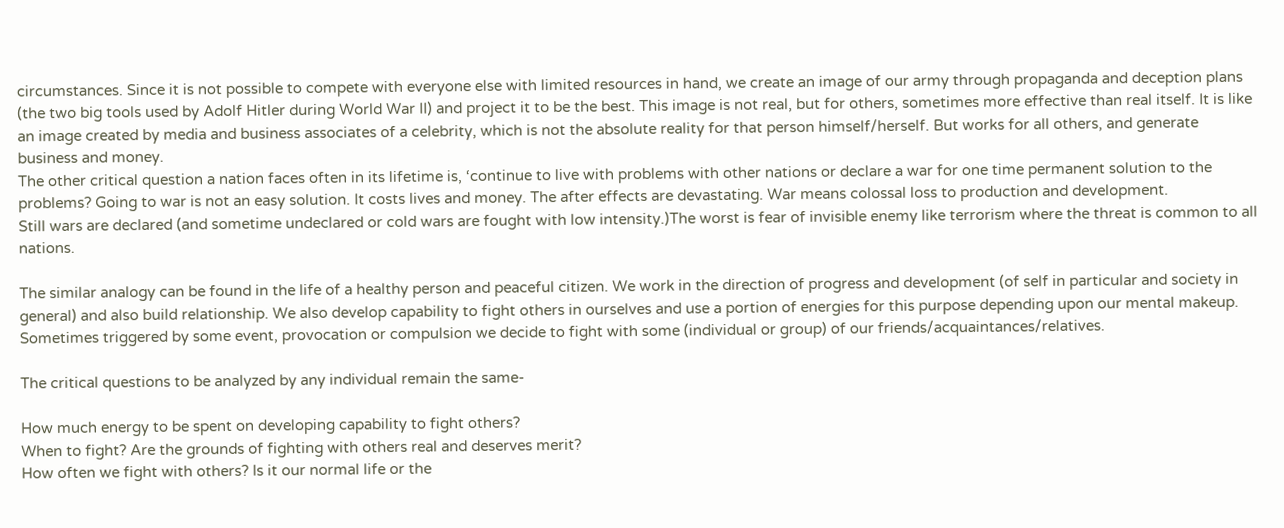circumstances. Since it is not possible to compete with everyone else with limited resources in hand, we create an image of our army through propaganda and deception plans (the two big tools used by Adolf Hitler during World War II) and project it to be the best. This image is not real, but for others, sometimes more effective than real itself. It is like an image created by media and business associates of a celebrity, which is not the absolute reality for that person himself/herself. But works for all others, and generate business and money.
The other critical question a nation faces often in its lifetime is, ‘continue to live with problems with other nations or declare a war for one time permanent solution to the problems? Going to war is not an easy solution. It costs lives and money. The after effects are devastating. War means colossal loss to production and development.
Still wars are declared (and sometime undeclared or cold wars are fought with low intensity.)The worst is fear of invisible enemy like terrorism where the threat is common to all nations.

The similar analogy can be found in the life of a healthy person and peaceful citizen. We work in the direction of progress and development (of self in particular and society in general) and also build relationship. We also develop capability to fight others in ourselves and use a portion of energies for this purpose depending upon our mental makeup. Sometimes triggered by some event, provocation or compulsion we decide to fight with some (individual or group) of our friends/acquaintances/relatives.

The critical questions to be analyzed by any individual remain the same-

How much energy to be spent on developing capability to fight others?
When to fight? Are the grounds of fighting with others real and deserves merit?
How often we fight with others? Is it our normal life or the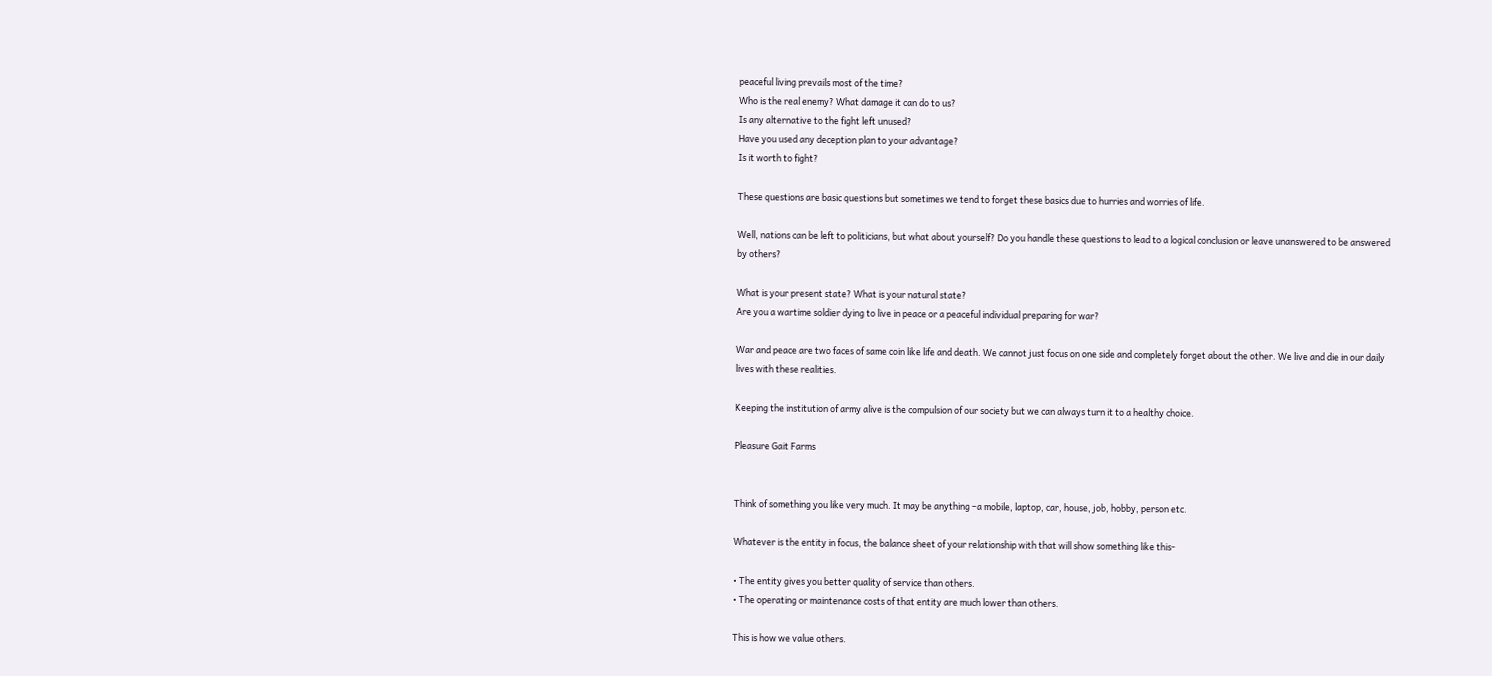peaceful living prevails most of the time?
Who is the real enemy? What damage it can do to us?
Is any alternative to the fight left unused?
Have you used any deception plan to your advantage?
Is it worth to fight?

These questions are basic questions but sometimes we tend to forget these basics due to hurries and worries of life.

Well, nations can be left to politicians, but what about yourself? Do you handle these questions to lead to a logical conclusion or leave unanswered to be answered by others?

What is your present state? What is your natural state?
Are you a wartime soldier dying to live in peace or a peaceful individual preparing for war?

War and peace are two faces of same coin like life and death. We cannot just focus on one side and completely forget about the other. We live and die in our daily lives with these realities.

Keeping the institution of army alive is the compulsion of our society but we can always turn it to a healthy choice.

Pleasure Gait Farms


Think of something you like very much. It may be anything –a mobile, laptop, car, house, job, hobby, person etc.

Whatever is the entity in focus, the balance sheet of your relationship with that will show something like this-

• The entity gives you better quality of service than others.
• The operating or maintenance costs of that entity are much lower than others.

This is how we value others.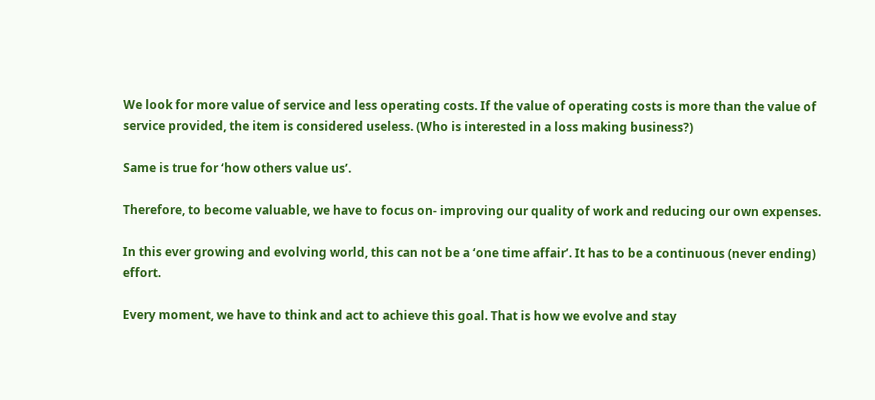We look for more value of service and less operating costs. If the value of operating costs is more than the value of service provided, the item is considered useless. (Who is interested in a loss making business?)

Same is true for ‘how others value us’.

Therefore, to become valuable, we have to focus on- improving our quality of work and reducing our own expenses.

In this ever growing and evolving world, this can not be a ‘one time affair’. It has to be a continuous (never ending) effort.

Every moment, we have to think and act to achieve this goal. That is how we evolve and stay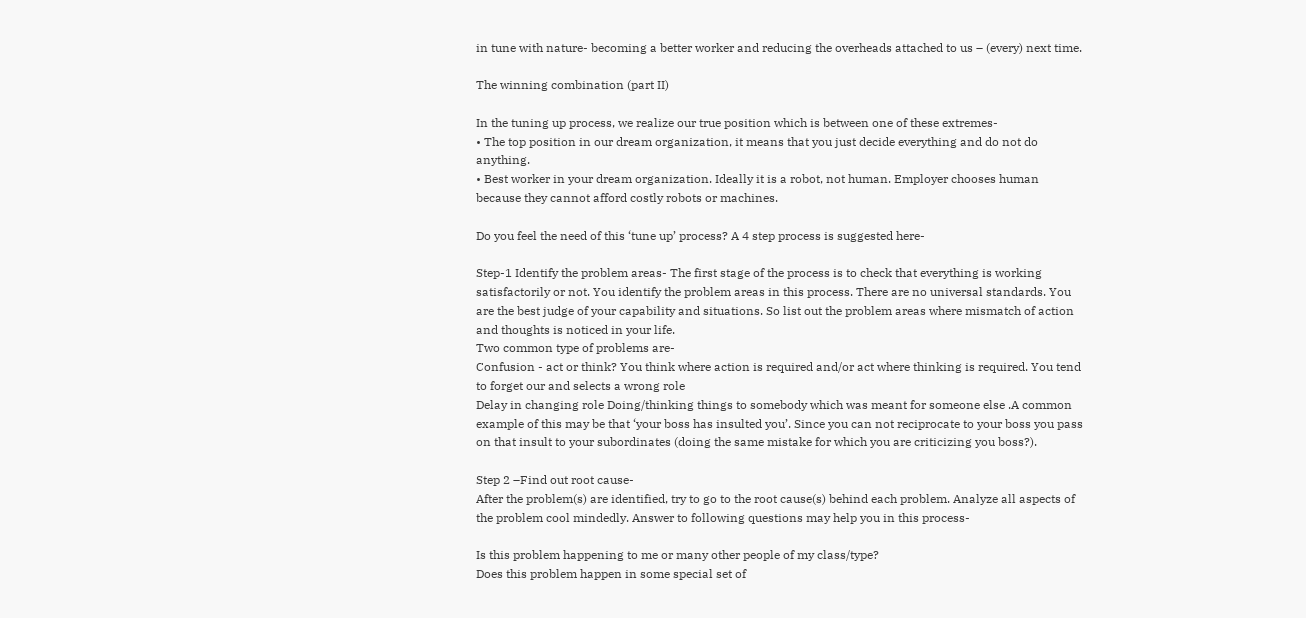in tune with nature- becoming a better worker and reducing the overheads attached to us – (every) next time.

The winning combination (part II)

In the tuning up process, we realize our true position which is between one of these extremes-
• The top position in our dream organization, it means that you just decide everything and do not do anything.
• Best worker in your dream organization. Ideally it is a robot, not human. Employer chooses human because they cannot afford costly robots or machines.

Do you feel the need of this ‘tune up’ process? A 4 step process is suggested here-

Step-1 Identify the problem areas- The first stage of the process is to check that everything is working satisfactorily or not. You identify the problem areas in this process. There are no universal standards. You are the best judge of your capability and situations. So list out the problem areas where mismatch of action and thoughts is noticed in your life.
Two common type of problems are-
Confusion - act or think? You think where action is required and/or act where thinking is required. You tend to forget our and selects a wrong role
Delay in changing role Doing/thinking things to somebody which was meant for someone else .A common example of this may be that ‘your boss has insulted you’. Since you can not reciprocate to your boss you pass on that insult to your subordinates (doing the same mistake for which you are criticizing you boss?).

Step 2 –Find out root cause-
After the problem(s) are identified, try to go to the root cause(s) behind each problem. Analyze all aspects of the problem cool mindedly. Answer to following questions may help you in this process-

Is this problem happening to me or many other people of my class/type?
Does this problem happen in some special set of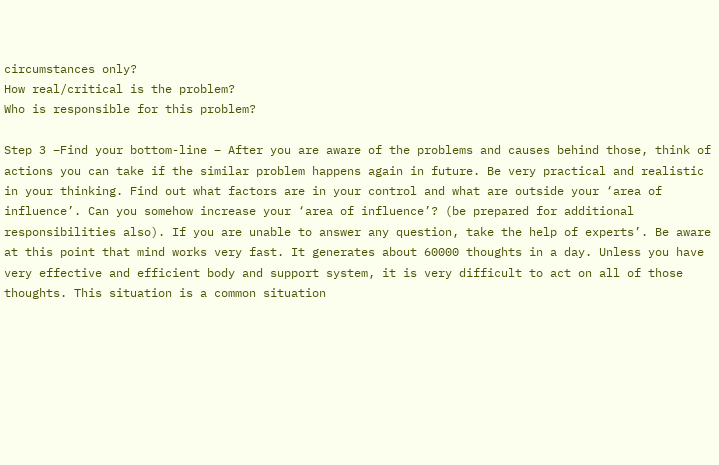circumstances only?
How real/critical is the problem?
Who is responsible for this problem?

Step 3 –Find your bottom-line – After you are aware of the problems and causes behind those, think of actions you can take if the similar problem happens again in future. Be very practical and realistic in your thinking. Find out what factors are in your control and what are outside your ‘area of influence’. Can you somehow increase your ‘area of influence’? (be prepared for additional responsibilities also). If you are unable to answer any question, take the help of experts’. Be aware at this point that mind works very fast. It generates about 60000 thoughts in a day. Unless you have very effective and efficient body and support system, it is very difficult to act on all of those thoughts. This situation is a common situation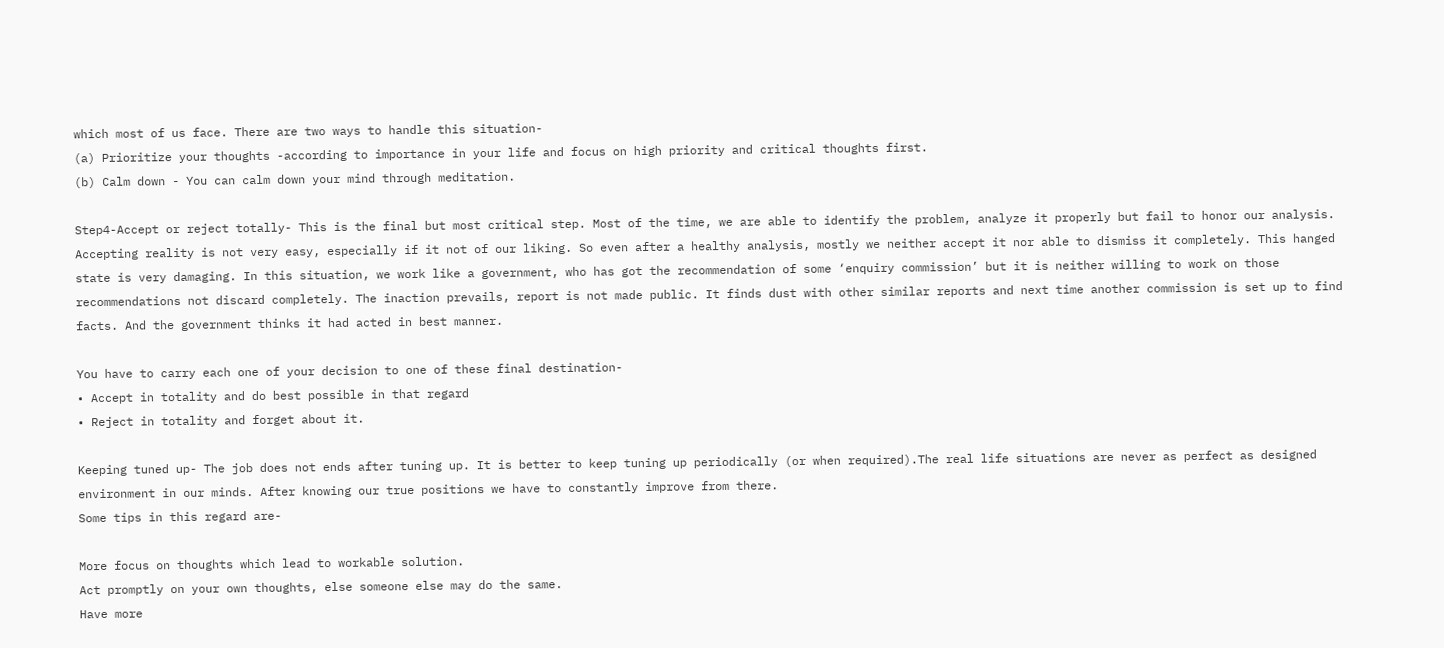which most of us face. There are two ways to handle this situation-
(a) Prioritize your thoughts -according to importance in your life and focus on high priority and critical thoughts first.
(b) Calm down - You can calm down your mind through meditation.

Step4-Accept or reject totally- This is the final but most critical step. Most of the time, we are able to identify the problem, analyze it properly but fail to honor our analysis. Accepting reality is not very easy, especially if it not of our liking. So even after a healthy analysis, mostly we neither accept it nor able to dismiss it completely. This hanged state is very damaging. In this situation, we work like a government, who has got the recommendation of some ‘enquiry commission’ but it is neither willing to work on those recommendations not discard completely. The inaction prevails, report is not made public. It finds dust with other similar reports and next time another commission is set up to find facts. And the government thinks it had acted in best manner.

You have to carry each one of your decision to one of these final destination-
• Accept in totality and do best possible in that regard
• Reject in totality and forget about it.

Keeping tuned up- The job does not ends after tuning up. It is better to keep tuning up periodically (or when required).The real life situations are never as perfect as designed environment in our minds. After knowing our true positions we have to constantly improve from there.
Some tips in this regard are-

More focus on thoughts which lead to workable solution.
Act promptly on your own thoughts, else someone else may do the same.
Have more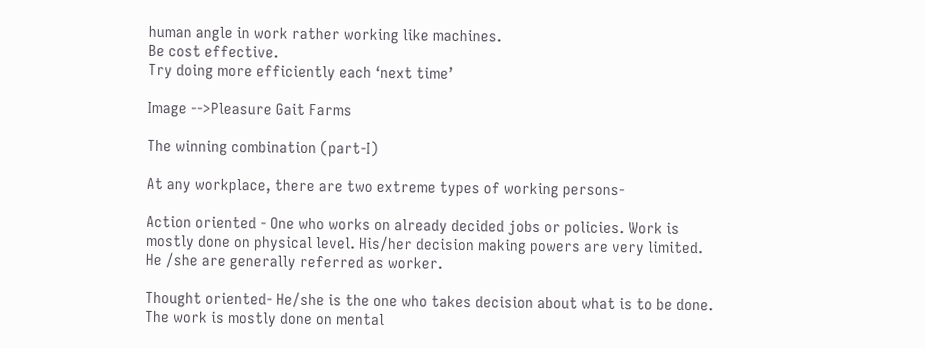human angle in work rather working like machines.
Be cost effective.
Try doing more efficiently each ‘next time’

Image -->Pleasure Gait Farms

The winning combination (part-I)

At any workplace, there are two extreme types of working persons-

Action oriented - One who works on already decided jobs or policies. Work is mostly done on physical level. His/her decision making powers are very limited. He /she are generally referred as worker.

Thought oriented- He/she is the one who takes decision about what is to be done. The work is mostly done on mental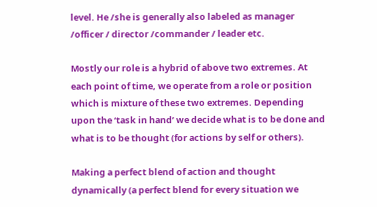level. He /she is generally also labeled as manager /officer / director /commander / leader etc.

Mostly our role is a hybrid of above two extremes. At each point of time, we operate from a role or position which is mixture of these two extremes. Depending upon the ‘task in hand’ we decide what is to be done and what is to be thought (for actions by self or others).

Making a perfect blend of action and thought dynamically (a perfect blend for every situation we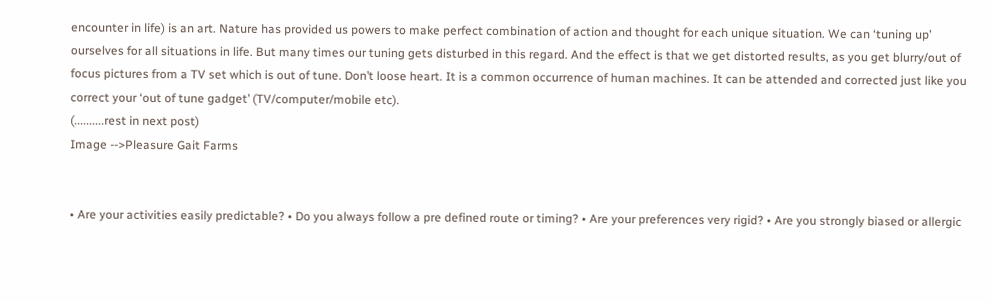encounter in life) is an art. Nature has provided us powers to make perfect combination of action and thought for each unique situation. We can ‘tuning up’ ourselves for all situations in life. But many times our tuning gets disturbed in this regard. And the effect is that we get distorted results, as you get blurry/out of focus pictures from a TV set which is out of tune. Don’t loose heart. It is a common occurrence of human machines. It can be attended and corrected just like you correct your ‘out of tune gadget’ (TV/computer/mobile etc).
(..........rest in next post)
Image -->Pleasure Gait Farms


• Are your activities easily predictable? • Do you always follow a pre defined route or timing? • Are your preferences very rigid? • Are you strongly biased or allergic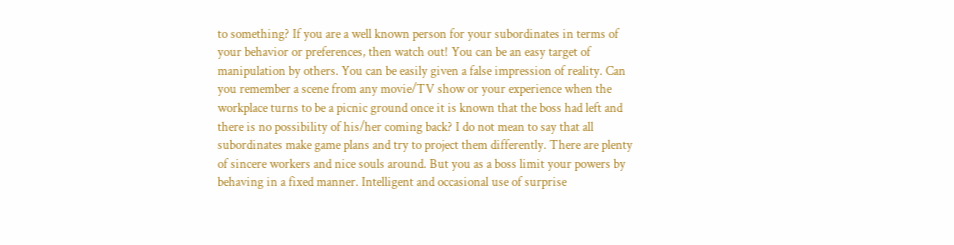to something? If you are a well known person for your subordinates in terms of your behavior or preferences, then watch out! You can be an easy target of manipulation by others. You can be easily given a false impression of reality. Can you remember a scene from any movie/TV show or your experience when the workplace turns to be a picnic ground once it is known that the boss had left and there is no possibility of his/her coming back? I do not mean to say that all subordinates make game plans and try to project them differently. There are plenty of sincere workers and nice souls around. But you as a boss limit your powers by behaving in a fixed manner. Intelligent and occasional use of surprise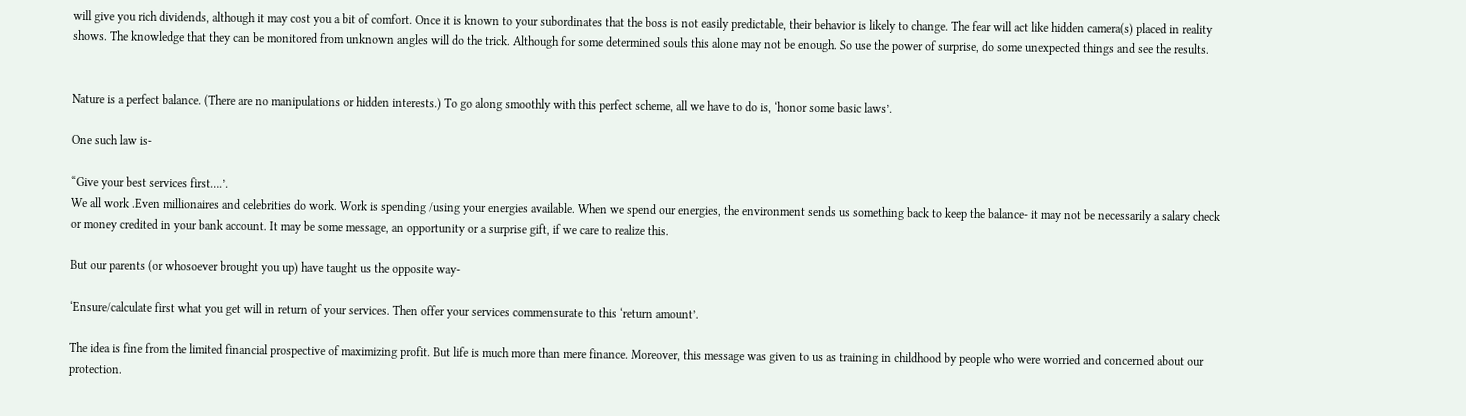will give you rich dividends, although it may cost you a bit of comfort. Once it is known to your subordinates that the boss is not easily predictable, their behavior is likely to change. The fear will act like hidden camera(s) placed in reality shows. The knowledge that they can be monitored from unknown angles will do the trick. Although for some determined souls this alone may not be enough. So use the power of surprise, do some unexpected things and see the results.


Nature is a perfect balance. (There are no manipulations or hidden interests.) To go along smoothly with this perfect scheme, all we have to do is, ‘honor some basic laws’.

One such law is-

“Give your best services first….’.
We all work .Even millionaires and celebrities do work. Work is spending /using your energies available. When we spend our energies, the environment sends us something back to keep the balance- it may not be necessarily a salary check or money credited in your bank account. It may be some message, an opportunity or a surprise gift, if we care to realize this.

But our parents (or whosoever brought you up) have taught us the opposite way-

‘Ensure/calculate first what you get will in return of your services. Then offer your services commensurate to this ‘return amount’.

The idea is fine from the limited financial prospective of maximizing profit. But life is much more than mere finance. Moreover, this message was given to us as training in childhood by people who were worried and concerned about our protection.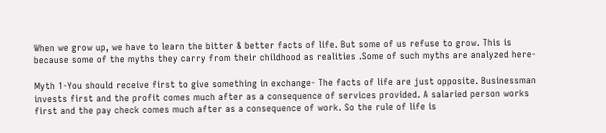When we grow up, we have to learn the bitter & better facts of life. But some of us refuse to grow. This is because some of the myths they carry from their childhood as realities .Some of such myths are analyzed here-

Myth 1-You should receive first to give something in exchange- The facts of life are just opposite. Businessman invests first and the profit comes much after as a consequence of services provided. A salaried person works first and the pay check comes much after as a consequence of work. So the rule of life is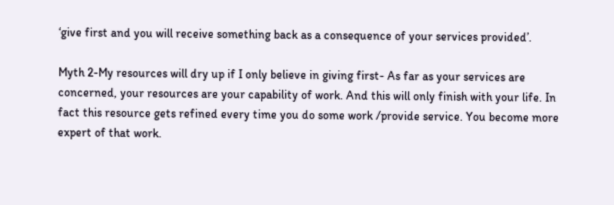‘give first and you will receive something back as a consequence of your services provided’.

Myth 2-My resources will dry up if I only believe in giving first- As far as your services are concerned, your resources are your capability of work. And this will only finish with your life. In fact this resource gets refined every time you do some work /provide service. You become more expert of that work.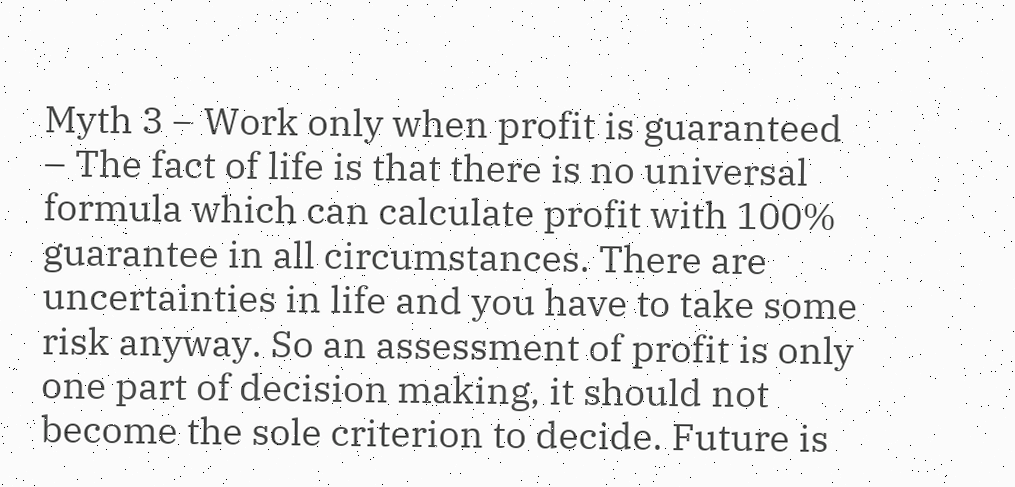Myth 3 – Work only when profit is guaranteed – The fact of life is that there is no universal formula which can calculate profit with 100% guarantee in all circumstances. There are uncertainties in life and you have to take some risk anyway. So an assessment of profit is only one part of decision making, it should not become the sole criterion to decide. Future is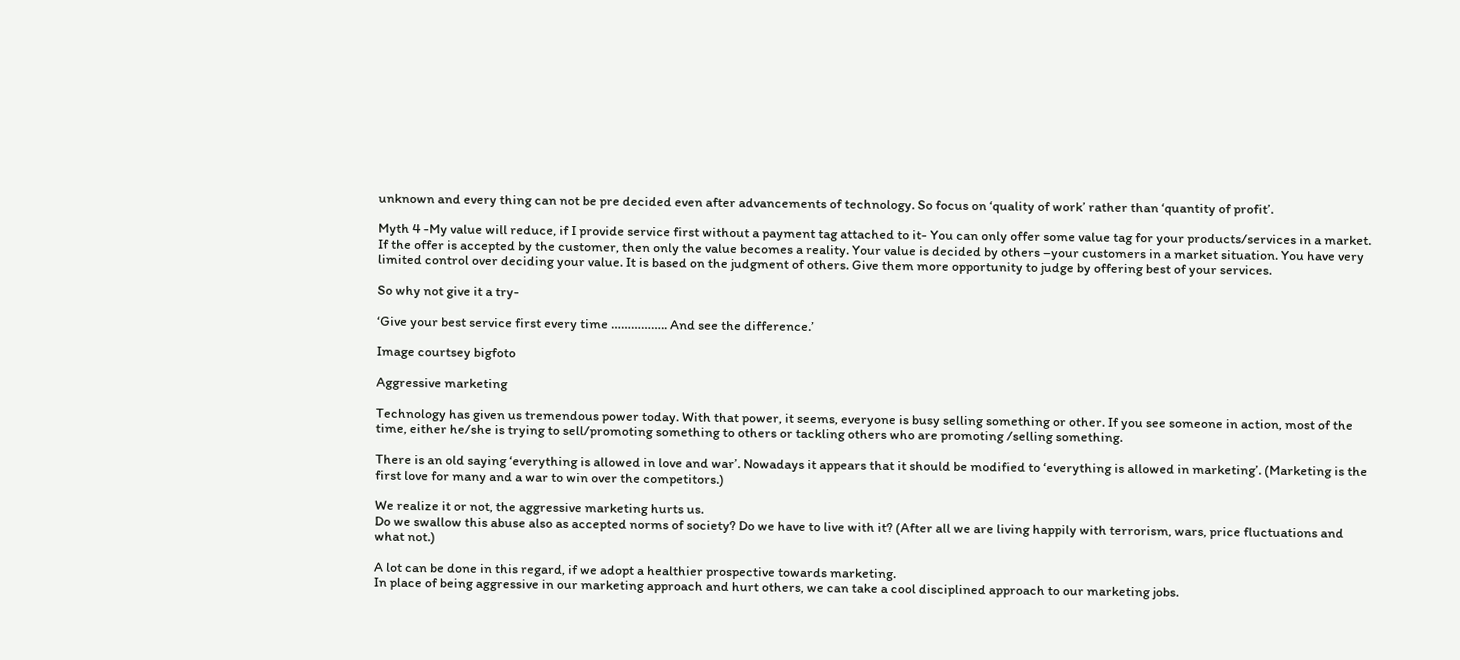unknown and every thing can not be pre decided even after advancements of technology. So focus on ‘quality of work’ rather than ‘quantity of profit’.

Myth 4 -My value will reduce, if I provide service first without a payment tag attached to it- You can only offer some value tag for your products/services in a market. If the offer is accepted by the customer, then only the value becomes a reality. Your value is decided by others –your customers in a market situation. You have very limited control over deciding your value. It is based on the judgment of others. Give them more opportunity to judge by offering best of your services.

So why not give it a try-

‘Give your best service first every time …………….. And see the difference.’

Image courtsey bigfoto

Aggressive marketing

Technology has given us tremendous power today. With that power, it seems, everyone is busy selling something or other. If you see someone in action, most of the time, either he/she is trying to sell/promoting something to others or tackling others who are promoting /selling something.

There is an old saying ‘everything is allowed in love and war’. Nowadays it appears that it should be modified to ‘everything is allowed in marketing’. (Marketing is the first love for many and a war to win over the competitors.)

We realize it or not, the aggressive marketing hurts us.
Do we swallow this abuse also as accepted norms of society? Do we have to live with it? (After all we are living happily with terrorism, wars, price fluctuations and what not.)

A lot can be done in this regard, if we adopt a healthier prospective towards marketing.
In place of being aggressive in our marketing approach and hurt others, we can take a cool disciplined approach to our marketing jobs.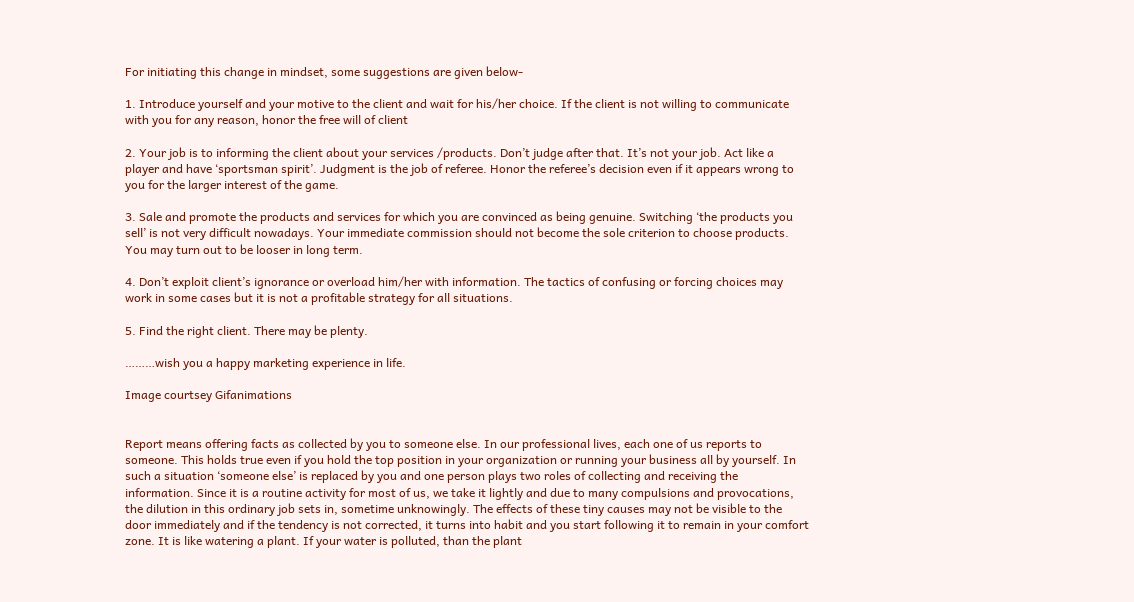For initiating this change in mindset, some suggestions are given below-

1. Introduce yourself and your motive to the client and wait for his/her choice. If the client is not willing to communicate with you for any reason, honor the free will of client

2. Your job is to informing the client about your services /products. Don’t judge after that. It’s not your job. Act like a player and have ‘sportsman spirit’. Judgment is the job of referee. Honor the referee’s decision even if it appears wrong to you for the larger interest of the game.

3. Sale and promote the products and services for which you are convinced as being genuine. Switching ‘the products you sell’ is not very difficult nowadays. Your immediate commission should not become the sole criterion to choose products. You may turn out to be looser in long term.

4. Don’t exploit client’s ignorance or overload him/her with information. The tactics of confusing or forcing choices may work in some cases but it is not a profitable strategy for all situations.

5. Find the right client. There may be plenty.

………wish you a happy marketing experience in life.

Image courtsey Gifanimations


Report means offering facts as collected by you to someone else. In our professional lives, each one of us reports to someone. This holds true even if you hold the top position in your organization or running your business all by yourself. In such a situation ‘someone else’ is replaced by you and one person plays two roles of collecting and receiving the information. Since it is a routine activity for most of us, we take it lightly and due to many compulsions and provocations, the dilution in this ordinary job sets in, sometime unknowingly. The effects of these tiny causes may not be visible to the door immediately and if the tendency is not corrected, it turns into habit and you start following it to remain in your comfort zone. It is like watering a plant. If your water is polluted, than the plant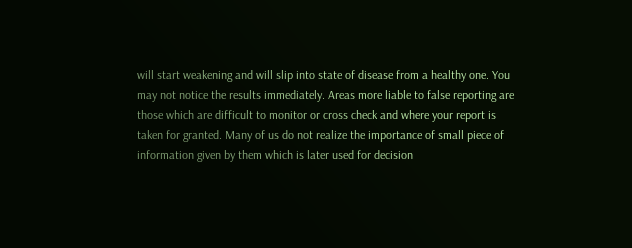will start weakening and will slip into state of disease from a healthy one. You may not notice the results immediately. Areas more liable to false reporting are those which are difficult to monitor or cross check and where your report is taken for granted. Many of us do not realize the importance of small piece of information given by them which is later used for decision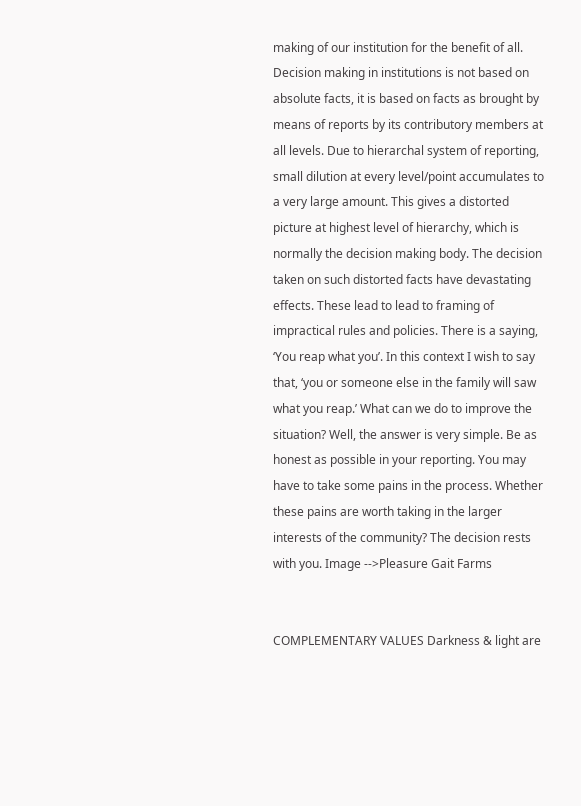making of our institution for the benefit of all. Decision making in institutions is not based on absolute facts, it is based on facts as brought by means of reports by its contributory members at all levels. Due to hierarchal system of reporting, small dilution at every level/point accumulates to a very large amount. This gives a distorted picture at highest level of hierarchy, which is normally the decision making body. The decision taken on such distorted facts have devastating effects. These lead to lead to framing of impractical rules and policies. There is a saying, ‘You reap what you’. In this context I wish to say that, ‘you or someone else in the family will saw what you reap.’ What can we do to improve the situation? Well, the answer is very simple. Be as honest as possible in your reporting. You may have to take some pains in the process. Whether these pains are worth taking in the larger interests of the community? The decision rests with you. Image -->Pleasure Gait Farms


COMPLEMENTARY VALUES Darkness & light are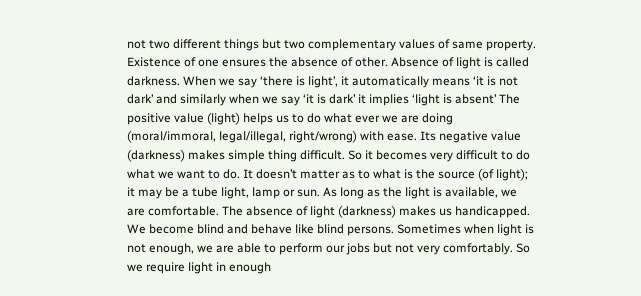not two different things but two complementary values of same property. Existence of one ensures the absence of other. Absence of light is called darkness. When we say ‘there is light’, it automatically means ‘it is not dark’ and similarly when we say ‘it is dark’ it implies ‘light is absent’ The positive value (light) helps us to do what ever we are doing (moral/immoral, legal/illegal, right/wrong) with ease. Its negative value (darkness) makes simple thing difficult. So it becomes very difficult to do what we want to do. It doesn’t matter as to what is the source (of light); it may be a tube light, lamp or sun. As long as the light is available, we are comfortable. The absence of light (darkness) makes us handicapped. We become blind and behave like blind persons. Sometimes when light is not enough, we are able to perform our jobs but not very comfortably. So we require light in enough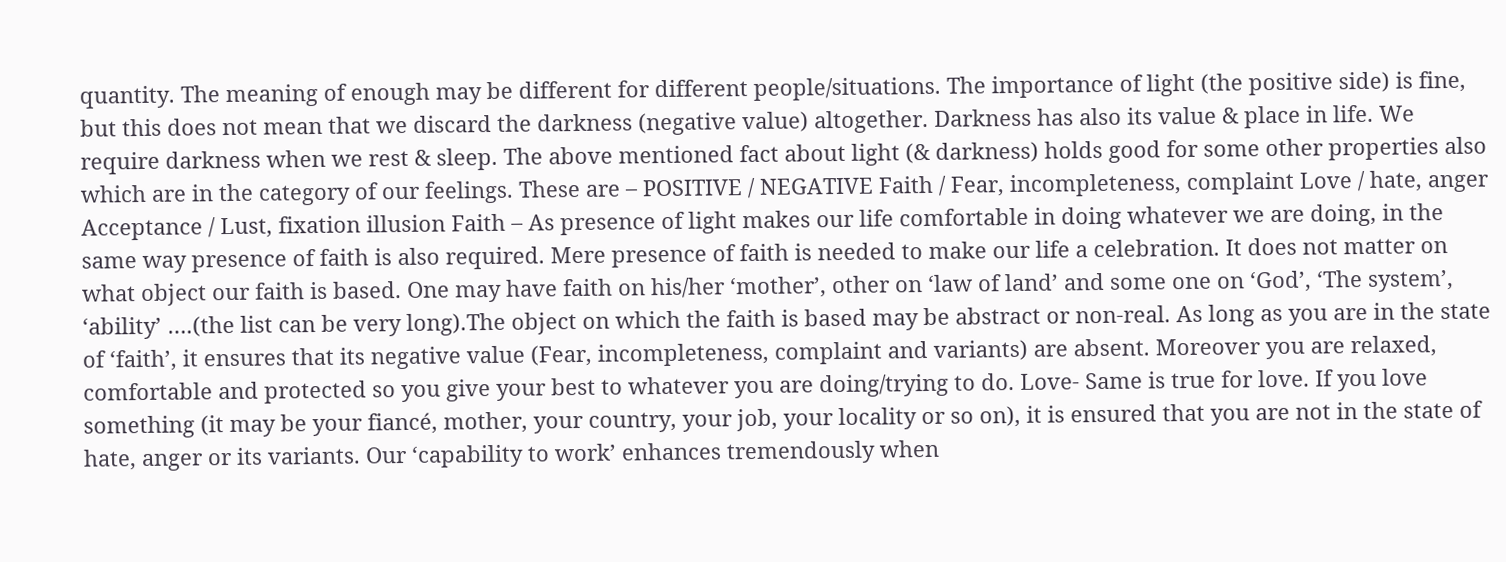quantity. The meaning of enough may be different for different people/situations. The importance of light (the positive side) is fine, but this does not mean that we discard the darkness (negative value) altogether. Darkness has also its value & place in life. We require darkness when we rest & sleep. The above mentioned fact about light (& darkness) holds good for some other properties also which are in the category of our feelings. These are – POSITIVE / NEGATIVE Faith / Fear, incompleteness, complaint Love / hate, anger Acceptance / Lust, fixation illusion Faith – As presence of light makes our life comfortable in doing whatever we are doing, in the same way presence of faith is also required. Mere presence of faith is needed to make our life a celebration. It does not matter on what object our faith is based. One may have faith on his/her ‘mother’, other on ‘law of land’ and some one on ‘God’, ‘The system’, ‘ability’ ….(the list can be very long).The object on which the faith is based may be abstract or non-real. As long as you are in the state of ‘faith’, it ensures that its negative value (Fear, incompleteness, complaint and variants) are absent. Moreover you are relaxed, comfortable and protected so you give your best to whatever you are doing/trying to do. Love- Same is true for love. If you love something (it may be your fiancé, mother, your country, your job, your locality or so on), it is ensured that you are not in the state of hate, anger or its variants. Our ‘capability to work’ enhances tremendously when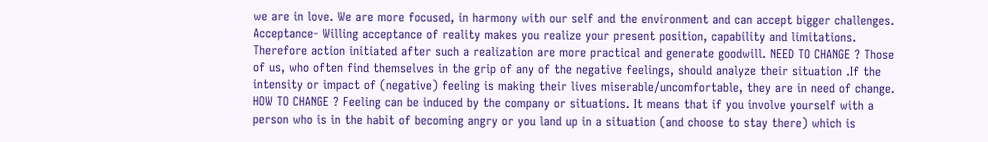we are in love. We are more focused, in harmony with our self and the environment and can accept bigger challenges. Acceptance- Willing acceptance of reality makes you realize your present position, capability and limitations. Therefore action initiated after such a realization are more practical and generate goodwill. NEED TO CHANGE ? Those of us, who often find themselves in the grip of any of the negative feelings, should analyze their situation .If the intensity or impact of (negative) feeling is making their lives miserable/uncomfortable, they are in need of change. HOW TO CHANGE ? Feeling can be induced by the company or situations. It means that if you involve yourself with a person who is in the habit of becoming angry or you land up in a situation (and choose to stay there) which is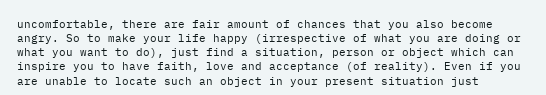uncomfortable, there are fair amount of chances that you also become angry. So to make your life happy (irrespective of what you are doing or what you want to do), just find a situation, person or object which can inspire you to have faith, love and acceptance (of reality). Even if you are unable to locate such an object in your present situation just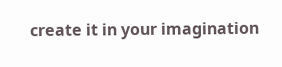create it in your imagination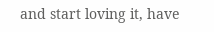and start loving it, have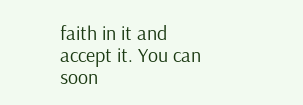faith in it and accept it. You can soon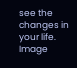see the changes in your life. Image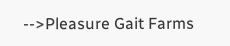-->Pleasure Gait Farms